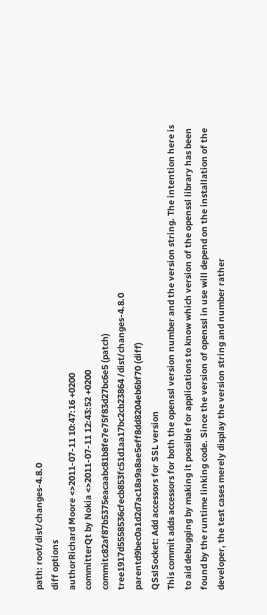path: root/dist/changes-4.8.0
diff options
authorRichard Moore <>2011-07-11 10:47:16 +0200
committerQt by Nokia <>2011-07-11 12:43:52 +0200
commitc82af87b5375eacaabc81b8fe7e75f83d27bc6e5 (patch)
tree1917d5558536cfecb853fc51d1aa17bc2cb23864 /dist/changes-4.8.0
parentd9bec0a1d2d7ac18a9a8ae5eff8dd8204eb6bf70 (diff)
QSslSocket: Add accessors for SSL version
This commit adds accessors for both the openssl version number and the version string. The intention here is to aid debugging by making it possible for applications to know which version of the openssl library has been found by the runtime linking code. Since the version of openssl in use will depend on the installation of the developer, the test cases merely display the version string and number rather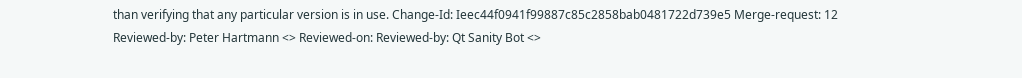than verifying that any particular version is in use. Change-Id: Ieec44f0941f99887c85c2858bab0481722d739e5 Merge-request: 12 Reviewed-by: Peter Hartmann <> Reviewed-on: Reviewed-by: Qt Sanity Bot <>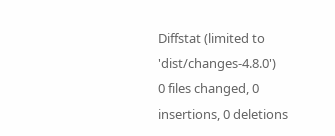Diffstat (limited to 'dist/changes-4.8.0')
0 files changed, 0 insertions, 0 deletions